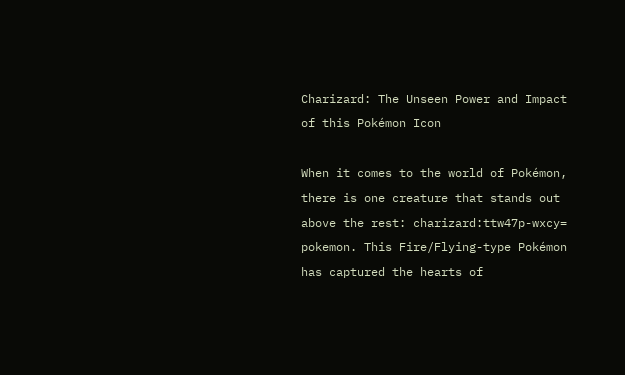Charizard: The Unseen Power and Impact of this Pokémon Icon

When it comes to the world of Pokémon, there is one creature that stands out above the rest: charizard:ttw47p-wxcy= pokemon. This Fire/Flying-type Pokémon has captured the hearts of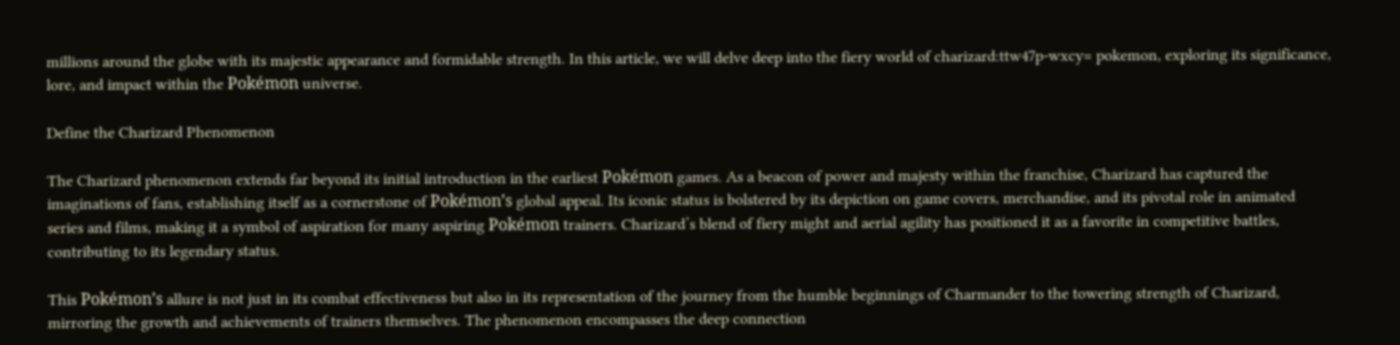millions around the globe with its majestic appearance and formidable strength. In this article, we will delve deep into the fiery world of charizard:ttw47p-wxcy= pokemon, exploring its significance, lore, and impact within the Pokémon universe.

Define the Charizard Phenomenon

The Charizard phenomenon extends far beyond its initial introduction in the earliest Pokémon games. As a beacon of power and majesty within the franchise, Charizard has captured the imaginations of fans, establishing itself as a cornerstone of Pokémon’s global appeal. Its iconic status is bolstered by its depiction on game covers, merchandise, and its pivotal role in animated series and films, making it a symbol of aspiration for many aspiring Pokémon trainers. Charizard’s blend of fiery might and aerial agility has positioned it as a favorite in competitive battles, contributing to its legendary status.

This Pokémon’s allure is not just in its combat effectiveness but also in its representation of the journey from the humble beginnings of Charmander to the towering strength of Charizard, mirroring the growth and achievements of trainers themselves. The phenomenon encompasses the deep connection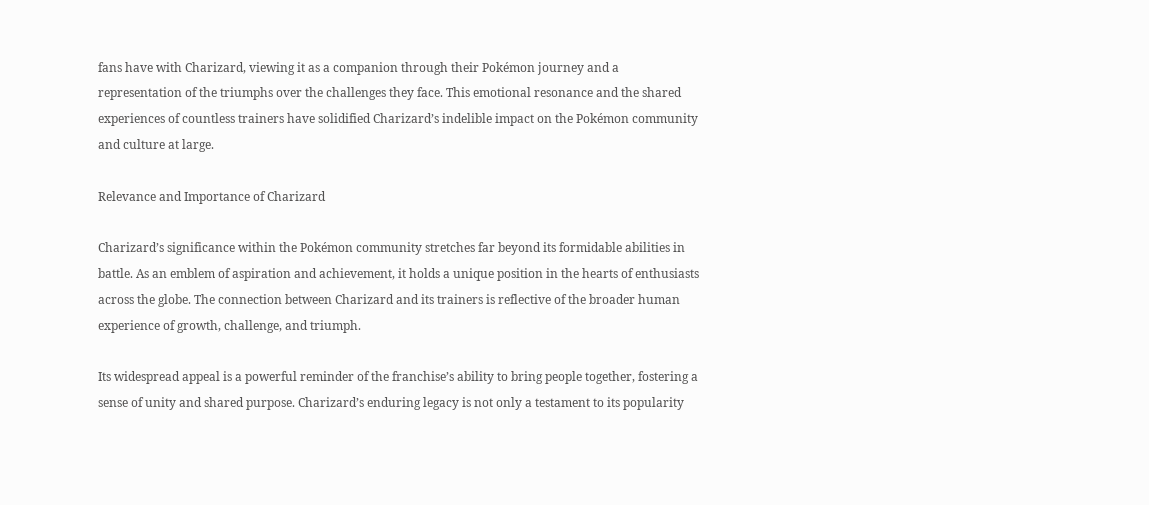fans have with Charizard, viewing it as a companion through their Pokémon journey and a representation of the triumphs over the challenges they face. This emotional resonance and the shared experiences of countless trainers have solidified Charizard’s indelible impact on the Pokémon community and culture at large.

Relevance and Importance of Charizard

Charizard’s significance within the Pokémon community stretches far beyond its formidable abilities in battle. As an emblem of aspiration and achievement, it holds a unique position in the hearts of enthusiasts across the globe. The connection between Charizard and its trainers is reflective of the broader human experience of growth, challenge, and triumph.

Its widespread appeal is a powerful reminder of the franchise’s ability to bring people together, fostering a sense of unity and shared purpose. Charizard’s enduring legacy is not only a testament to its popularity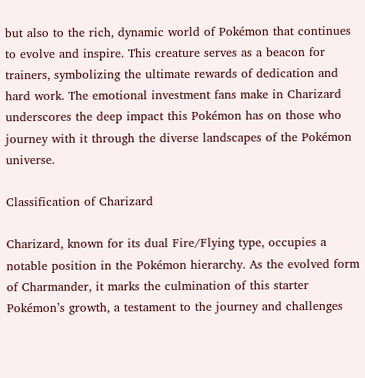but also to the rich, dynamic world of Pokémon that continues to evolve and inspire. This creature serves as a beacon for trainers, symbolizing the ultimate rewards of dedication and hard work. The emotional investment fans make in Charizard underscores the deep impact this Pokémon has on those who journey with it through the diverse landscapes of the Pokémon universe.

Classification of Charizard

Charizard, known for its dual Fire/Flying type, occupies a notable position in the Pokémon hierarchy. As the evolved form of Charmander, it marks the culmination of this starter Pokémon’s growth, a testament to the journey and challenges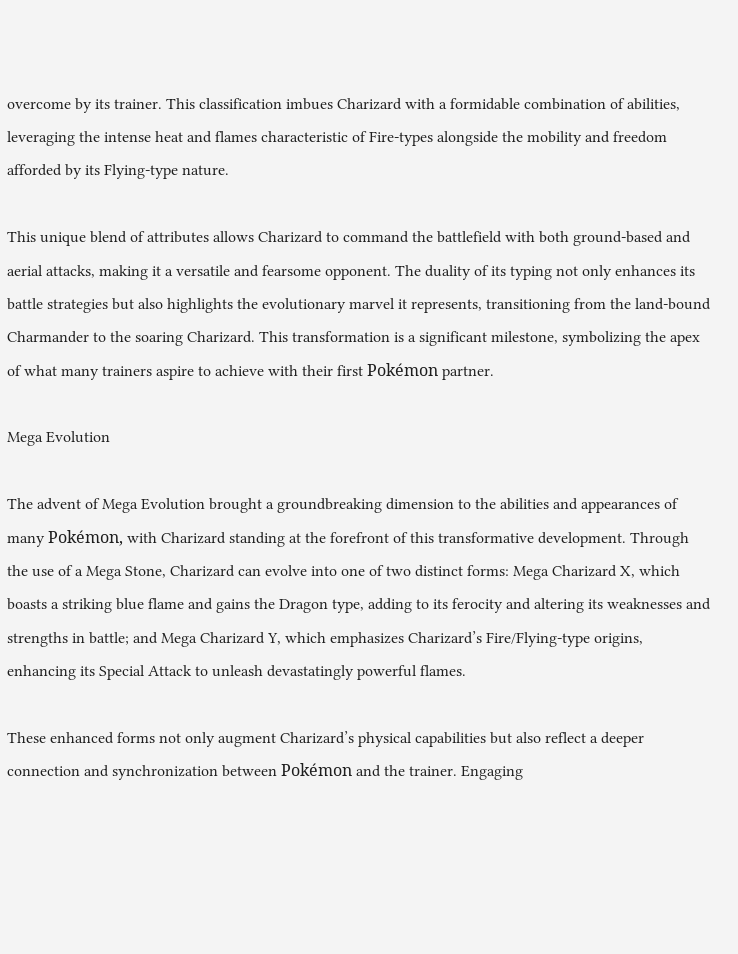overcome by its trainer. This classification imbues Charizard with a formidable combination of abilities, leveraging the intense heat and flames characteristic of Fire-types alongside the mobility and freedom afforded by its Flying-type nature.

This unique blend of attributes allows Charizard to command the battlefield with both ground-based and aerial attacks, making it a versatile and fearsome opponent. The duality of its typing not only enhances its battle strategies but also highlights the evolutionary marvel it represents, transitioning from the land-bound Charmander to the soaring Charizard. This transformation is a significant milestone, symbolizing the apex of what many trainers aspire to achieve with their first Pokémon partner.

Mega Evolution

The advent of Mega Evolution brought a groundbreaking dimension to the abilities and appearances of many Pokémon, with Charizard standing at the forefront of this transformative development. Through the use of a Mega Stone, Charizard can evolve into one of two distinct forms: Mega Charizard X, which boasts a striking blue flame and gains the Dragon type, adding to its ferocity and altering its weaknesses and strengths in battle; and Mega Charizard Y, which emphasizes Charizard’s Fire/Flying-type origins, enhancing its Special Attack to unleash devastatingly powerful flames.

These enhanced forms not only augment Charizard’s physical capabilities but also reflect a deeper connection and synchronization between Pokémon and the trainer. Engaging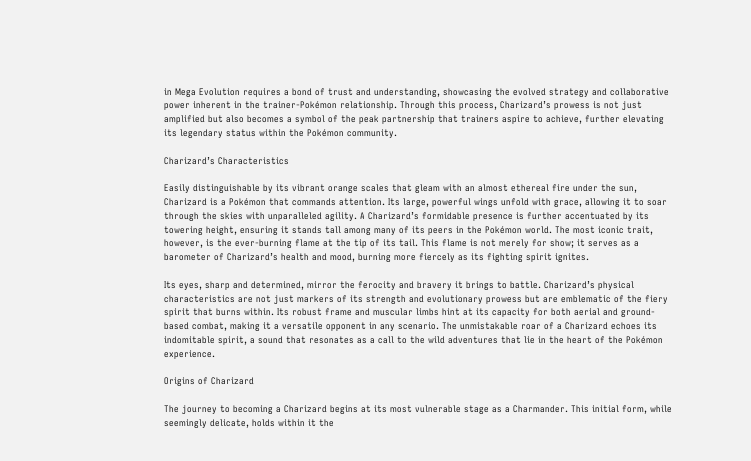in Mega Evolution requires a bond of trust and understanding, showcasing the evolved strategy and collaborative power inherent in the trainer-Pokémon relationship. Through this process, Charizard’s prowess is not just amplified but also becomes a symbol of the peak partnership that trainers aspire to achieve, further elevating its legendary status within the Pokémon community.

Charizard’s Characteristics

Easily distinguishable by its vibrant orange scales that gleam with an almost ethereal fire under the sun, Charizard is a Pokémon that commands attention. Its large, powerful wings unfold with grace, allowing it to soar through the skies with unparalleled agility. A Charizard’s formidable presence is further accentuated by its towering height, ensuring it stands tall among many of its peers in the Pokémon world. The most iconic trait, however, is the ever-burning flame at the tip of its tail. This flame is not merely for show; it serves as a barometer of Charizard’s health and mood, burning more fiercely as its fighting spirit ignites.

Its eyes, sharp and determined, mirror the ferocity and bravery it brings to battle. Charizard’s physical characteristics are not just markers of its strength and evolutionary prowess but are emblematic of the fiery spirit that burns within. Its robust frame and muscular limbs hint at its capacity for both aerial and ground-based combat, making it a versatile opponent in any scenario. The unmistakable roar of a Charizard echoes its indomitable spirit, a sound that resonates as a call to the wild adventures that lie in the heart of the Pokémon experience.

Origins of Charizard

The journey to becoming a Charizard begins at its most vulnerable stage as a Charmander. This initial form, while seemingly delicate, holds within it the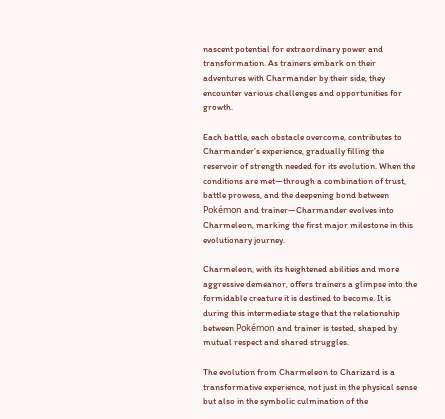nascent potential for extraordinary power and transformation. As trainers embark on their adventures with Charmander by their side, they encounter various challenges and opportunities for growth.

Each battle, each obstacle overcome, contributes to Charmander’s experience, gradually filling the reservoir of strength needed for its evolution. When the conditions are met—through a combination of trust, battle prowess, and the deepening bond between Pokémon and trainer—Charmander evolves into Charmeleon, marking the first major milestone in this evolutionary journey.

Charmeleon, with its heightened abilities and more aggressive demeanor, offers trainers a glimpse into the formidable creature it is destined to become. It is during this intermediate stage that the relationship between Pokémon and trainer is tested, shaped by mutual respect and shared struggles.

The evolution from Charmeleon to Charizard is a transformative experience, not just in the physical sense but also in the symbolic culmination of the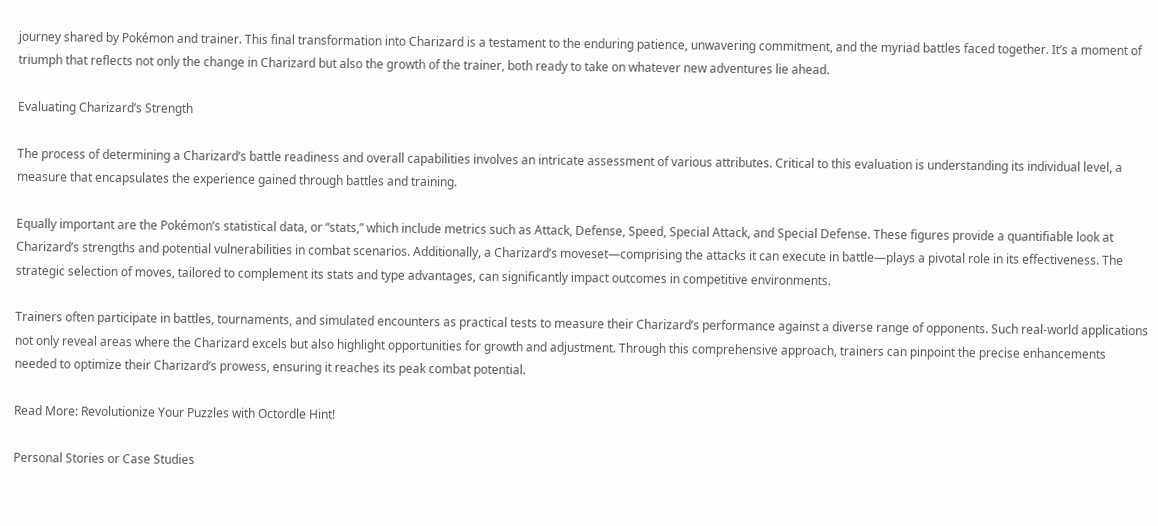journey shared by Pokémon and trainer. This final transformation into Charizard is a testament to the enduring patience, unwavering commitment, and the myriad battles faced together. It’s a moment of triumph that reflects not only the change in Charizard but also the growth of the trainer, both ready to take on whatever new adventures lie ahead.

Evaluating Charizard’s Strength

The process of determining a Charizard’s battle readiness and overall capabilities involves an intricate assessment of various attributes. Critical to this evaluation is understanding its individual level, a measure that encapsulates the experience gained through battles and training.

Equally important are the Pokémon’s statistical data, or “stats,” which include metrics such as Attack, Defense, Speed, Special Attack, and Special Defense. These figures provide a quantifiable look at Charizard’s strengths and potential vulnerabilities in combat scenarios. Additionally, a Charizard’s moveset—comprising the attacks it can execute in battle—plays a pivotal role in its effectiveness. The strategic selection of moves, tailored to complement its stats and type advantages, can significantly impact outcomes in competitive environments.

Trainers often participate in battles, tournaments, and simulated encounters as practical tests to measure their Charizard’s performance against a diverse range of opponents. Such real-world applications not only reveal areas where the Charizard excels but also highlight opportunities for growth and adjustment. Through this comprehensive approach, trainers can pinpoint the precise enhancements needed to optimize their Charizard’s prowess, ensuring it reaches its peak combat potential.

Read More: Revolutionize Your Puzzles with Octordle Hint!

Personal Stories or Case Studies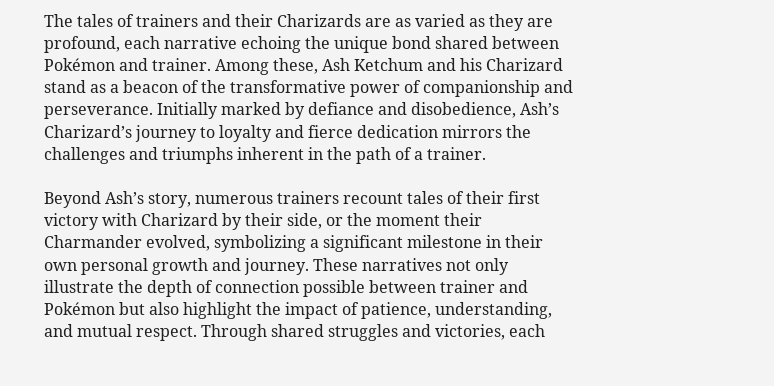The tales of trainers and their Charizards are as varied as they are profound, each narrative echoing the unique bond shared between Pokémon and trainer. Among these, Ash Ketchum and his Charizard stand as a beacon of the transformative power of companionship and perseverance. Initially marked by defiance and disobedience, Ash’s Charizard’s journey to loyalty and fierce dedication mirrors the challenges and triumphs inherent in the path of a trainer.

Beyond Ash’s story, numerous trainers recount tales of their first victory with Charizard by their side, or the moment their Charmander evolved, symbolizing a significant milestone in their own personal growth and journey. These narratives not only illustrate the depth of connection possible between trainer and Pokémon but also highlight the impact of patience, understanding, and mutual respect. Through shared struggles and victories, each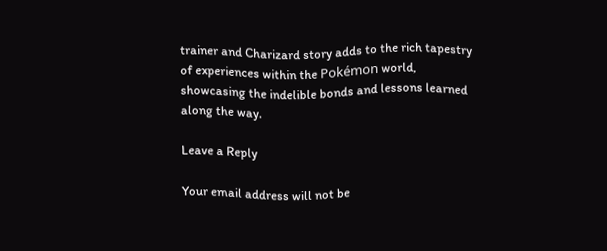trainer and Charizard story adds to the rich tapestry of experiences within the Pokémon world, showcasing the indelible bonds and lessons learned along the way.

Leave a Reply

Your email address will not be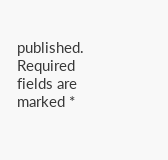published. Required fields are marked *